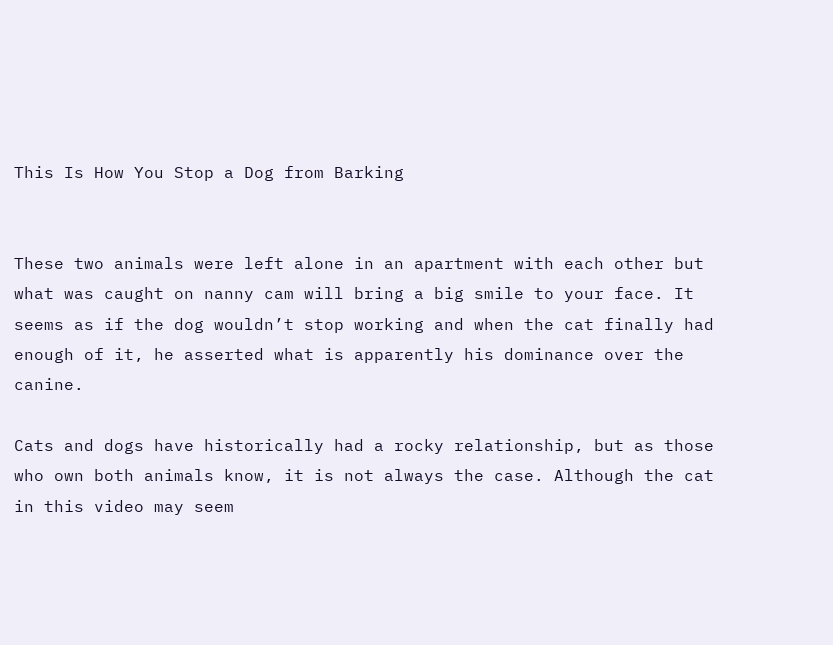This Is How You Stop a Dog from Barking


These two animals were left alone in an apartment with each other but what was caught on nanny cam will bring a big smile to your face. It seems as if the dog wouldn’t stop working and when the cat finally had enough of it, he asserted what is apparently his dominance over the canine.

Cats and dogs have historically had a rocky relationship, but as those who own both animals know, it is not always the case. Although the cat in this video may seem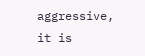aggressive, it is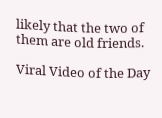likely that the two of them are old friends.

Viral Video of the Day